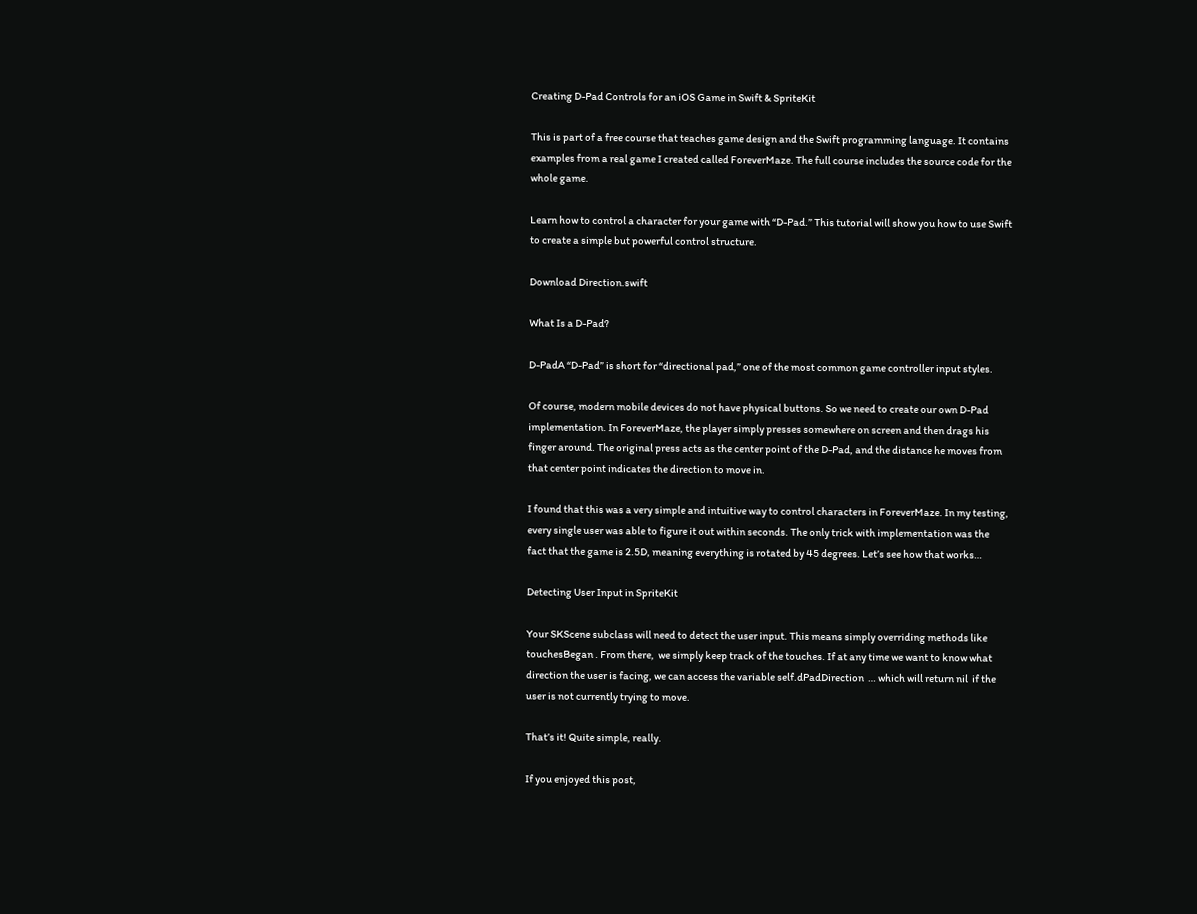Creating D-Pad Controls for an iOS Game in Swift & SpriteKit

This is part of a free course that teaches game design and the Swift programming language. It contains examples from a real game I created called ForeverMaze. The full course includes the source code for the whole game.

Learn how to control a character for your game with “D-Pad.” This tutorial will show you how to use Swift to create a simple but powerful control structure.

Download Direction.swift

What Is a D-Pad?

D-PadA “D-Pad” is short for “directional pad,” one of the most common game controller input styles.

Of course, modern mobile devices do not have physical buttons. So we need to create our own D-Pad implementation. In ForeverMaze, the player simply presses somewhere on screen and then drags his finger around. The original press acts as the center point of the D-Pad, and the distance he moves from that center point indicates the direction to move in.

I found that this was a very simple and intuitive way to control characters in ForeverMaze. In my testing, every single user was able to figure it out within seconds. The only trick with implementation was the fact that the game is 2.5D, meaning everything is rotated by 45 degrees. Let’s see how that works…

Detecting User Input in SpriteKit

Your SKScene subclass will need to detect the user input. This means simply overriding methods like touchesBegan . From there,  we simply keep track of the touches. If at any time we want to know what direction the user is facing, we can access the variable self.dPadDirection  … which will return nil  if the user is not currently trying to move.

That’s it! Quite simple, really.

If you enjoyed this post,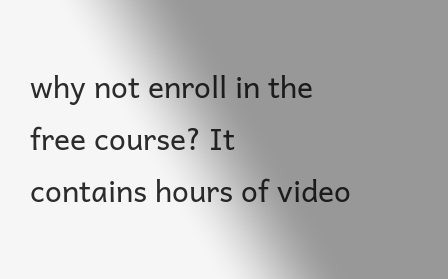why not enroll in the free course? It contains hours of video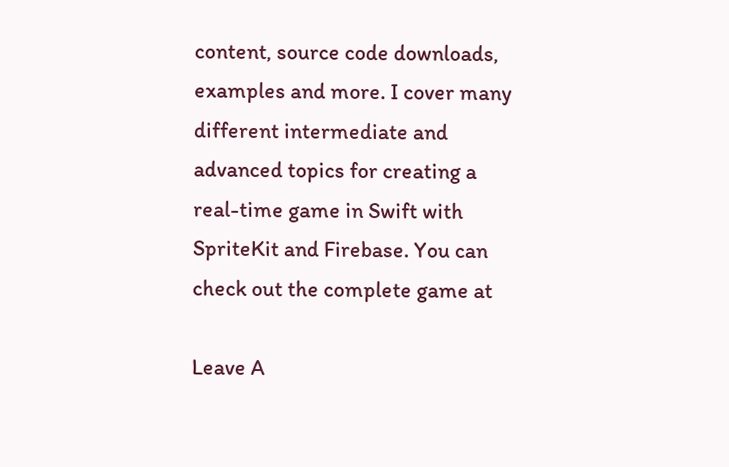content, source code downloads, examples and more. I cover many different intermediate and advanced topics for creating a real-time game in Swift with SpriteKit and Firebase. You can check out the complete game at

Leave A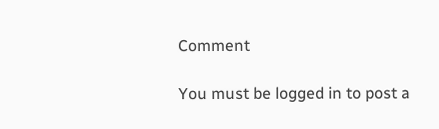Comment

You must be logged in to post a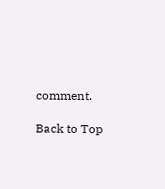comment.

Back to Top